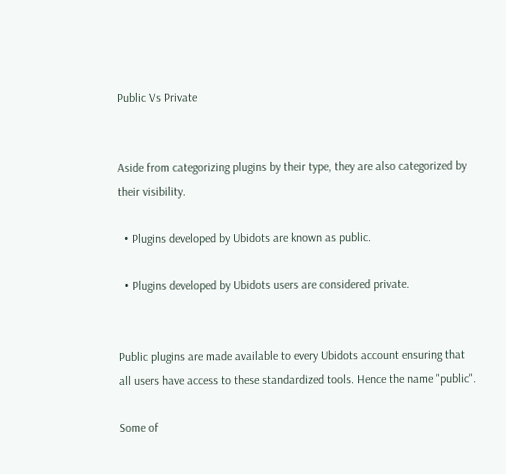Public Vs Private


Aside from categorizing plugins by their type, they are also categorized by their visibility.

  • Plugins developed by Ubidots are known as public.

  • Plugins developed by Ubidots users are considered private.


Public plugins are made available to every Ubidots account ensuring that all users have access to these standardized tools. Hence the name "public".

Some of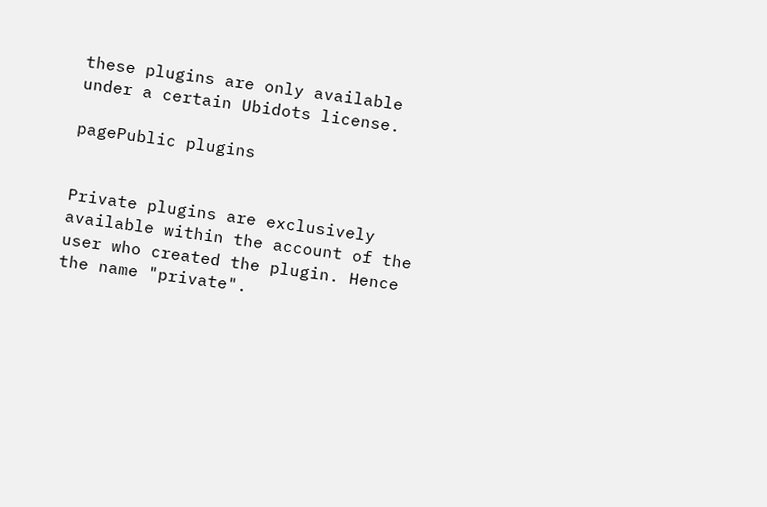these plugins are only available under a certain Ubidots license.

pagePublic plugins


Private plugins are exclusively available within the account of the user who created the plugin. Hence the name "private".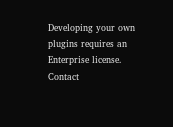Developing your own plugins requires an Enterprise license. Contact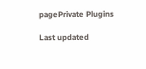pagePrivate Plugins

Last updated